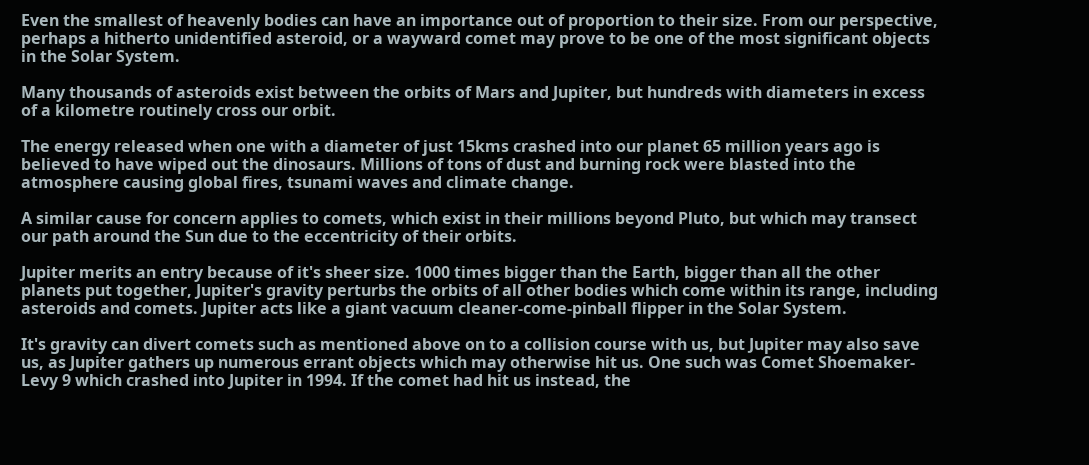Even the smallest of heavenly bodies can have an importance out of proportion to their size. From our perspective, perhaps a hitherto unidentified asteroid, or a wayward comet may prove to be one of the most significant objects in the Solar System.

Many thousands of asteroids exist between the orbits of Mars and Jupiter, but hundreds with diameters in excess of a kilometre routinely cross our orbit.

The energy released when one with a diameter of just 15kms crashed into our planet 65 million years ago is believed to have wiped out the dinosaurs. Millions of tons of dust and burning rock were blasted into the atmosphere causing global fires, tsunami waves and climate change.

A similar cause for concern applies to comets, which exist in their millions beyond Pluto, but which may transect our path around the Sun due to the eccentricity of their orbits.

Jupiter merits an entry because of it's sheer size. 1000 times bigger than the Earth, bigger than all the other planets put together, Jupiter's gravity perturbs the orbits of all other bodies which come within its range, including asteroids and comets. Jupiter acts like a giant vacuum cleaner-come-pinball flipper in the Solar System.

It's gravity can divert comets such as mentioned above on to a collision course with us, but Jupiter may also save us, as Jupiter gathers up numerous errant objects which may otherwise hit us. One such was Comet Shoemaker-Levy 9 which crashed into Jupiter in 1994. If the comet had hit us instead, the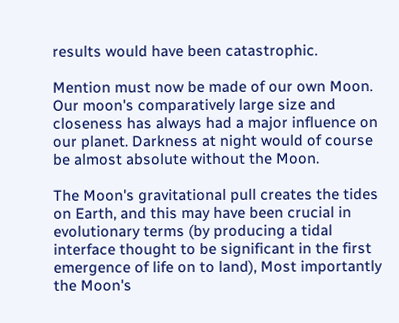results would have been catastrophic.

Mention must now be made of our own Moon. Our moon's comparatively large size and closeness has always had a major influence on our planet. Darkness at night would of course be almost absolute without the Moon.

The Moon's gravitational pull creates the tides on Earth, and this may have been crucial in evolutionary terms (by producing a tidal interface thought to be significant in the first emergence of life on to land), Most importantly the Moon's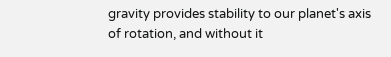gravity provides stability to our planet's axis of rotation, and without it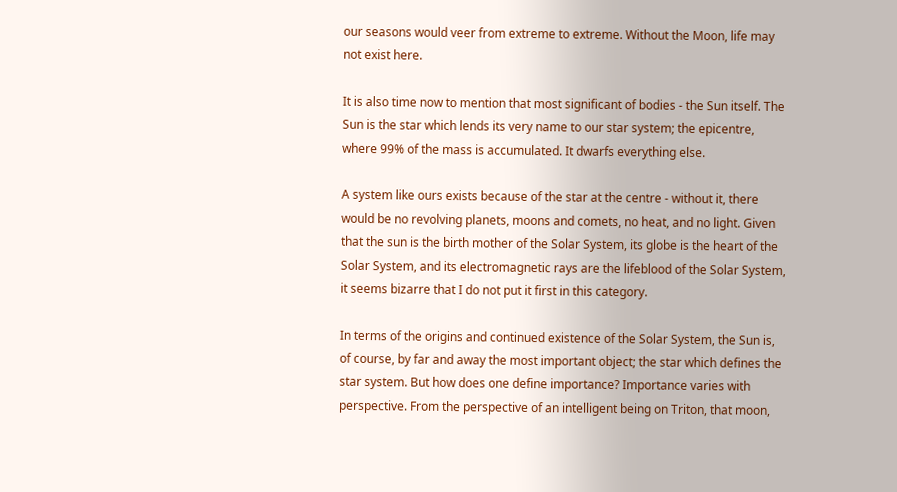our seasons would veer from extreme to extreme. Without the Moon, life may not exist here.

It is also time now to mention that most significant of bodies - the Sun itself. The Sun is the star which lends its very name to our star system; the epicentre, where 99% of the mass is accumulated. It dwarfs everything else.

A system like ours exists because of the star at the centre - without it, there would be no revolving planets, moons and comets, no heat, and no light. Given that the sun is the birth mother of the Solar System, its globe is the heart of the Solar System, and its electromagnetic rays are the lifeblood of the Solar System, it seems bizarre that I do not put it first in this category.

In terms of the origins and continued existence of the Solar System, the Sun is, of course, by far and away the most important object; the star which defines the star system. But how does one define importance? Importance varies with perspective. From the perspective of an intelligent being on Triton, that moon,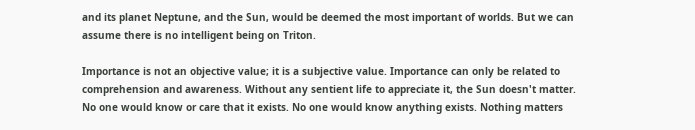and its planet Neptune, and the Sun, would be deemed the most important of worlds. But we can assume there is no intelligent being on Triton.

Importance is not an objective value; it is a subjective value. Importance can only be related to comprehension and awareness. Without any sentient life to appreciate it, the Sun doesn't matter. No one would know or care that it exists. No one would know anything exists. Nothing matters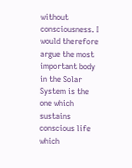without consciousness. I would therefore argue the most important body in the Solar System is the one which sustains conscious life which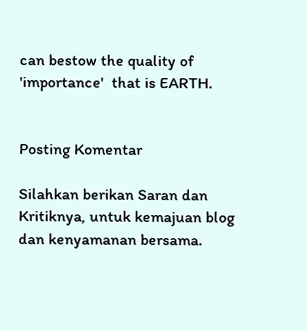can bestow the quality of 'importance'  that is EARTH.


Posting Komentar

Silahkan berikan Saran dan Kritiknya, untuk kemajuan blog dan kenyamanan bersama.